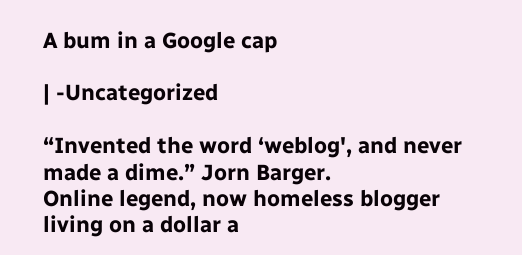A bum in a Google cap

| -Uncategorized

“Invented the word ‘weblog', and never made a dime.” Jorn Barger.
Online legend, now homeless blogger living on a dollar a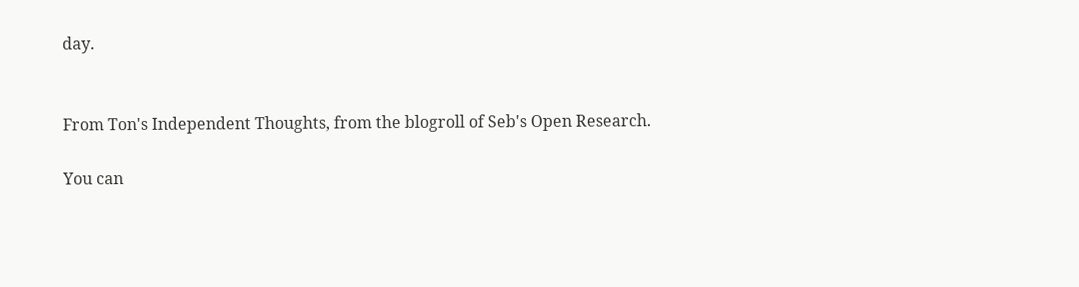day.


From Ton's Independent Thoughts, from the blogroll of Seb's Open Research.

You can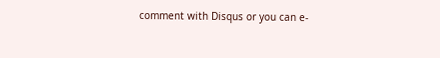comment with Disqus or you can e-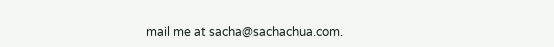mail me at sacha@sachachua.com.